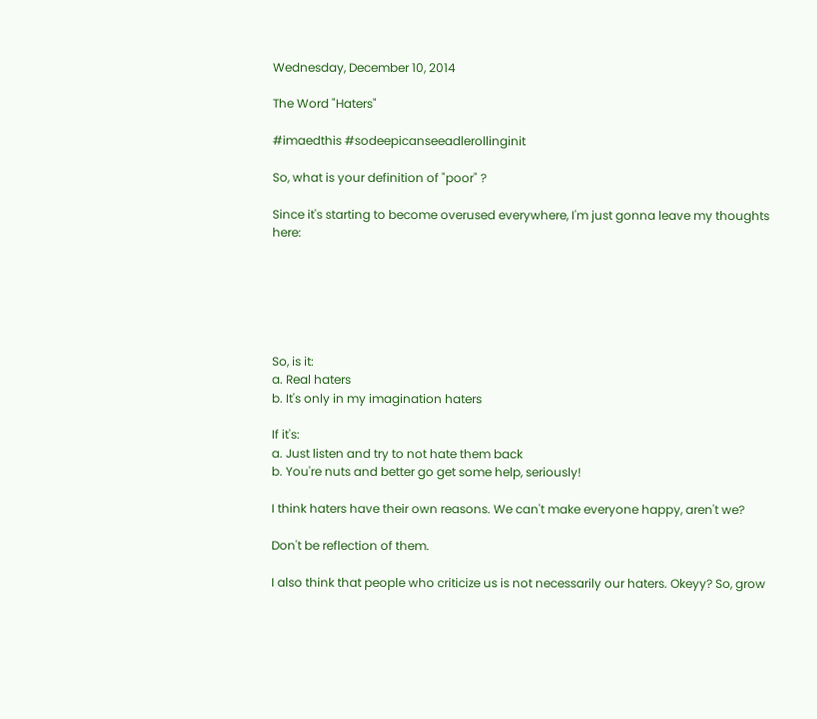Wednesday, December 10, 2014

The Word "Haters"

#imaedthis #sodeepicanseeadlerollinginit

So, what is your definition of "poor" ?

Since it's starting to become overused everywhere, I'm just gonna leave my thoughts here:






So, is it:
a. Real haters
b. It's only in my imagination haters

If it's:
a. Just listen and try to not hate them back
b. You're nuts and better go get some help, seriously!

I think haters have their own reasons. We can't make everyone happy, aren't we?

Don't be reflection of them.

I also think that people who criticize us is not necessarily our haters. Okeyy? So, grow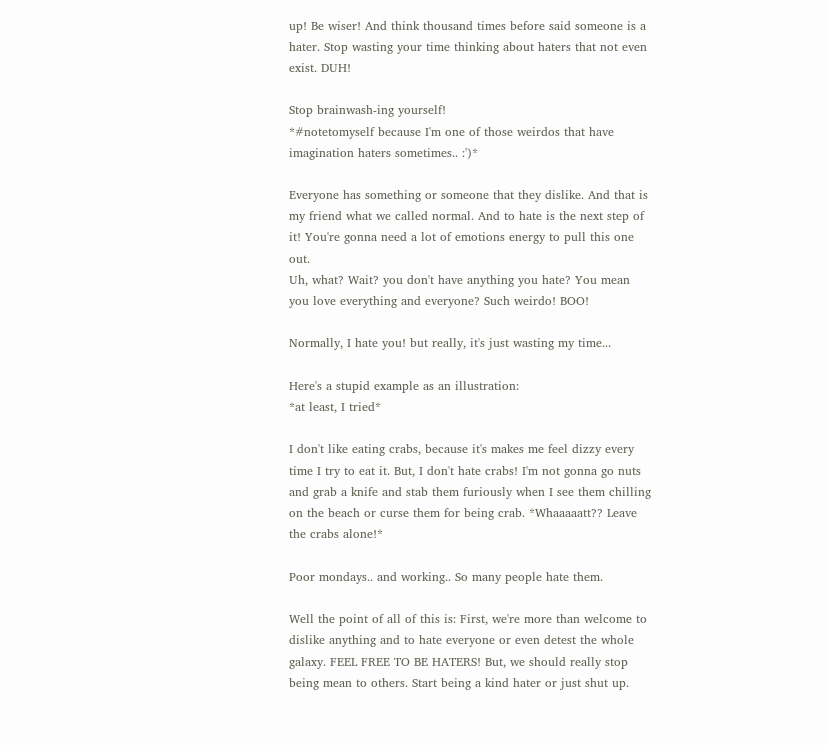up! Be wiser! And think thousand times before said someone is a hater. Stop wasting your time thinking about haters that not even exist. DUH!

Stop brainwash-ing yourself!
*#notetomyself because I'm one of those weirdos that have imagination haters sometimes.. :')*

Everyone has something or someone that they dislike. And that is my friend what we called normal. And to hate is the next step of it! You're gonna need a lot of emotions energy to pull this one out.
Uh, what? Wait? you don't have anything you hate? You mean you love everything and everyone? Such weirdo! BOO!

Normally, I hate you! but really, it's just wasting my time...

Here's a stupid example as an illustration:
*at least, I tried*

I don't like eating crabs, because it's makes me feel dizzy every time I try to eat it. But, I don't hate crabs! I'm not gonna go nuts and grab a knife and stab them furiously when I see them chilling on the beach or curse them for being crab. *Whaaaaatt?? Leave the crabs alone!*

Poor mondays.. and working.. So many people hate them.

Well the point of all of this is: First, we're more than welcome to dislike anything and to hate everyone or even detest the whole galaxy. FEEL FREE TO BE HATERS! But, we should really stop being mean to others. Start being a kind hater or just shut up.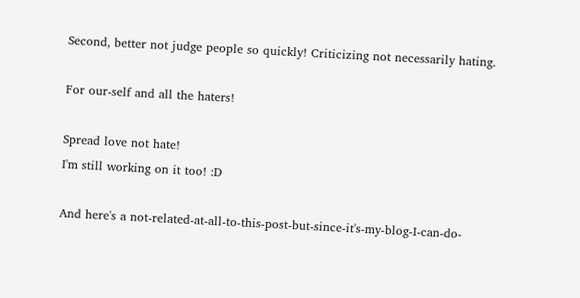Second, better not judge people so quickly! Criticizing not necessarily hating.

For our-self and all the haters!

Spread love not hate!
I'm still working on it too! :D

And here's a not-related-at-all-to-this-post-but-since-it's-my-blog-I-can-do-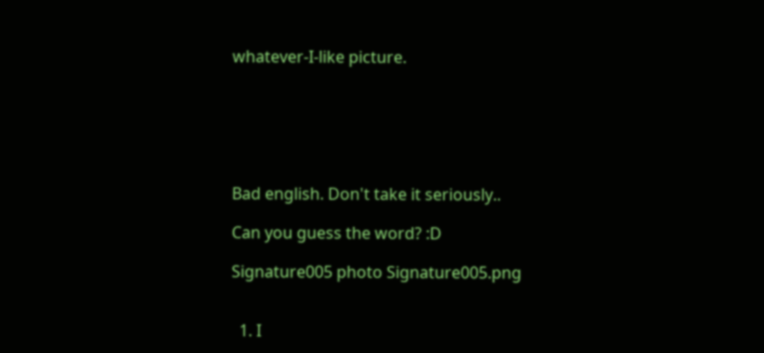whatever-I-like picture.






Bad english. Don't take it seriously..

Can you guess the word? :D

Signature005 photo Signature005.png


  1. I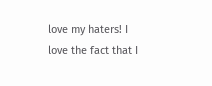love my haters! I love the fact that I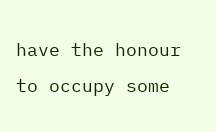have the honour to occupy some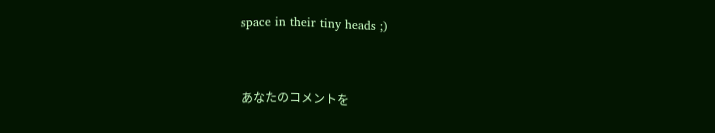space in their tiny heads ;)


あなたのコメントを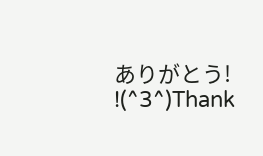ありがとう! !(^3^)Thank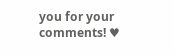you for your comments! ♥